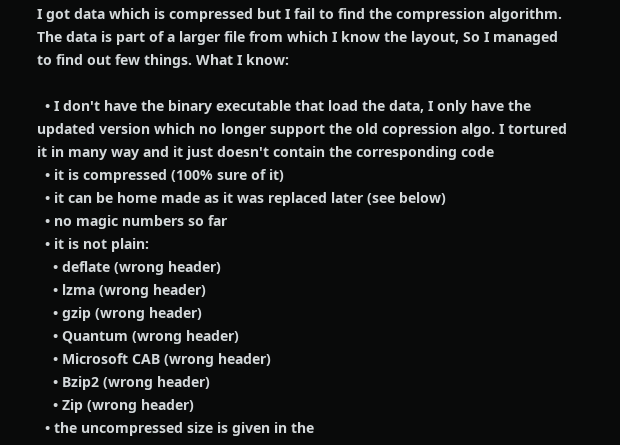I got data which is compressed but I fail to find the compression algorithm. The data is part of a larger file from which I know the layout, So I managed to find out few things. What I know:

  • I don't have the binary executable that load the data, I only have the updated version which no longer support the old copression algo. I tortured it in many way and it just doesn't contain the corresponding code
  • it is compressed (100% sure of it)
  • it can be home made as it was replaced later (see below)
  • no magic numbers so far
  • it is not plain:
    • deflate (wrong header)
    • lzma (wrong header)
    • gzip (wrong header)
    • Quantum (wrong header)
    • Microsoft CAB (wrong header)
    • Bzip2 (wrong header)
    • Zip (wrong header)
  • the uncompressed size is given in the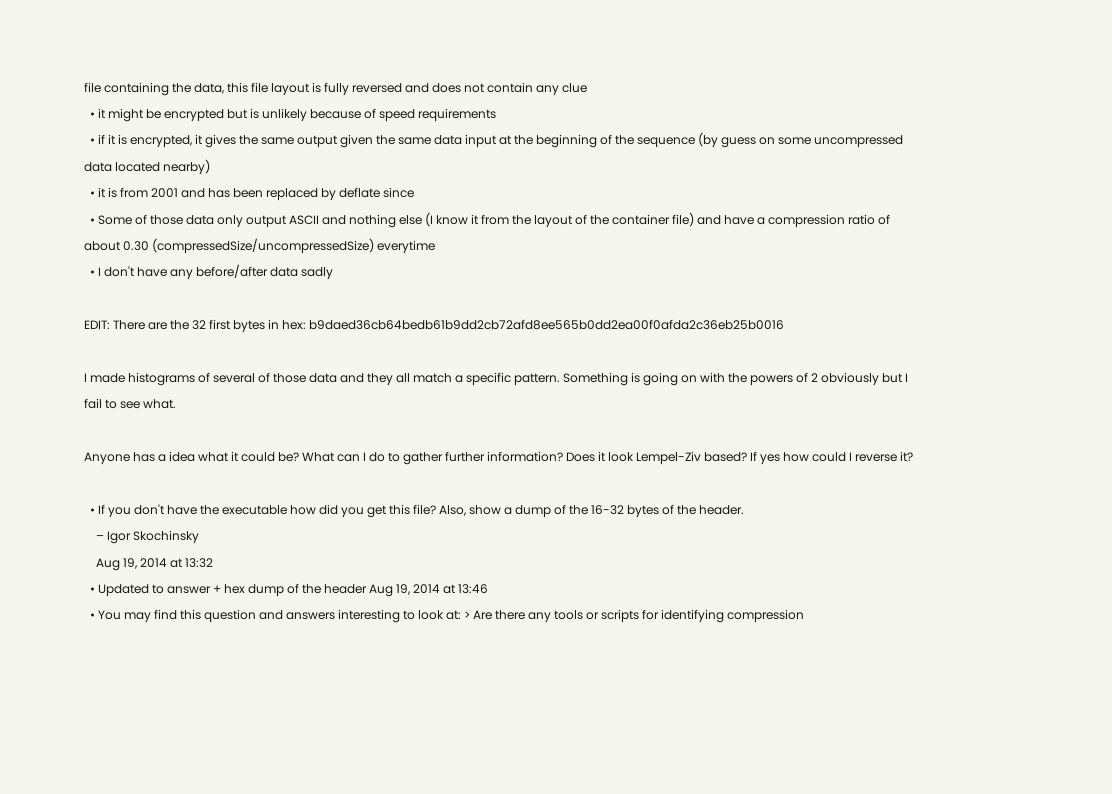file containing the data, this file layout is fully reversed and does not contain any clue
  • it might be encrypted but is unlikely because of speed requirements
  • if it is encrypted, it gives the same output given the same data input at the beginning of the sequence (by guess on some uncompressed data located nearby)
  • it is from 2001 and has been replaced by deflate since
  • Some of those data only output ASCII and nothing else (I know it from the layout of the container file) and have a compression ratio of about 0.30 (compressedSize/uncompressedSize) everytime
  • I don't have any before/after data sadly

EDIT: There are the 32 first bytes in hex: b9daed36cb64bedb61b9dd2cb72afd8ee565b0dd2ea00f0afda2c36eb25b0016

I made histograms of several of those data and they all match a specific pattern. Something is going on with the powers of 2 obviously but I fail to see what.

Anyone has a idea what it could be? What can I do to gather further information? Does it look Lempel-Ziv based? If yes how could I reverse it?

  • If you don't have the executable how did you get this file? Also, show a dump of the 16-32 bytes of the header.
    – Igor Skochinsky
    Aug 19, 2014 at 13:32
  • Updated to answer + hex dump of the header Aug 19, 2014 at 13:46
  • You may find this question and answers interesting to look at: > Are there any tools or scripts for identifying compression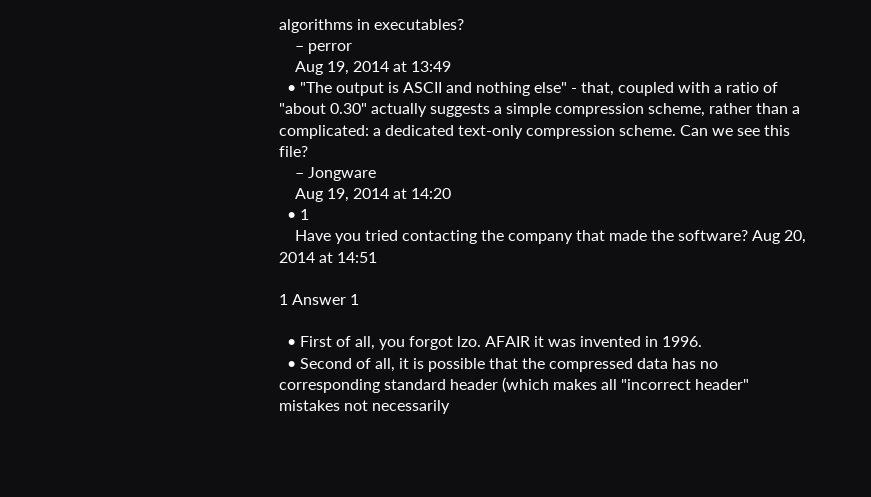algorithms in executables?
    – perror
    Aug 19, 2014 at 13:49
  • "The output is ASCII and nothing else" - that, coupled with a ratio of "about 0.30" actually suggests a simple compression scheme, rather than a complicated: a dedicated text-only compression scheme. Can we see this file?
    – Jongware
    Aug 19, 2014 at 14:20
  • 1
    Have you tried contacting the company that made the software? Aug 20, 2014 at 14:51

1 Answer 1

  • First of all, you forgot lzo. AFAIR it was invented in 1996.
  • Second of all, it is possible that the compressed data has no corresponding standard header (which makes all "incorrect header" mistakes not necessarily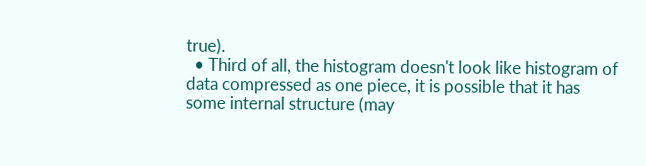true).
  • Third of all, the histogram doesn't look like histogram of data compressed as one piece, it is possible that it has some internal structure (may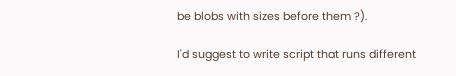be blobs with sizes before them ?).

I'd suggest to write script that runs different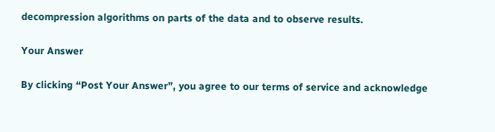decompression algorithms on parts of the data and to observe results.

Your Answer

By clicking “Post Your Answer”, you agree to our terms of service and acknowledge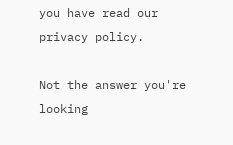you have read our privacy policy.

Not the answer you're looking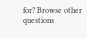for? Browse other questions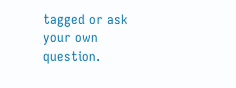tagged or ask your own question.